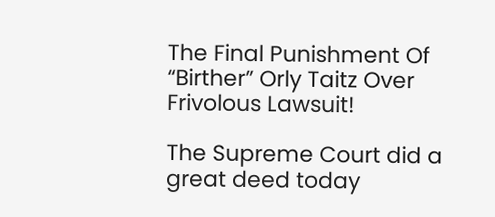The Final Punishment Of “Birther” Orly Taitz Over Frivolous Lawsuit!

The Supreme Court did a great deed today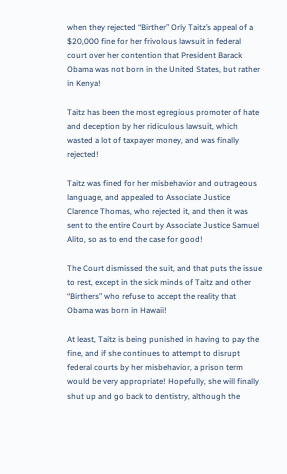when they rejected “Birther” Orly Taitz’s appeal of a $20,000 fine for her frivolous lawsuit in federal court over her contention that President Barack Obama was not born in the United States, but rather in Kenya!

Taitz has been the most egregious promoter of hate and deception by her ridiculous lawsuit, which wasted a lot of taxpayer money, and was finally rejected!

Taitz was fined for her misbehavior and outrageous language, and appealed to Associate Justice Clarence Thomas, who rejected it, and then it was sent to the entire Court by Associate Justice Samuel Alito, so as to end the case for good!

The Court dismissed the suit, and that puts the issue to rest, except in the sick minds of Taitz and other “Birthers” who refuse to accept the reality that Obama was born in Hawaii!

At least, Taitz is being punished in having to pay the fine, and if she continues to attempt to disrupt federal courts by her misbehavior, a prison term would be very appropriate! Hopefully, she will finally shut up and go back to dentistry, although the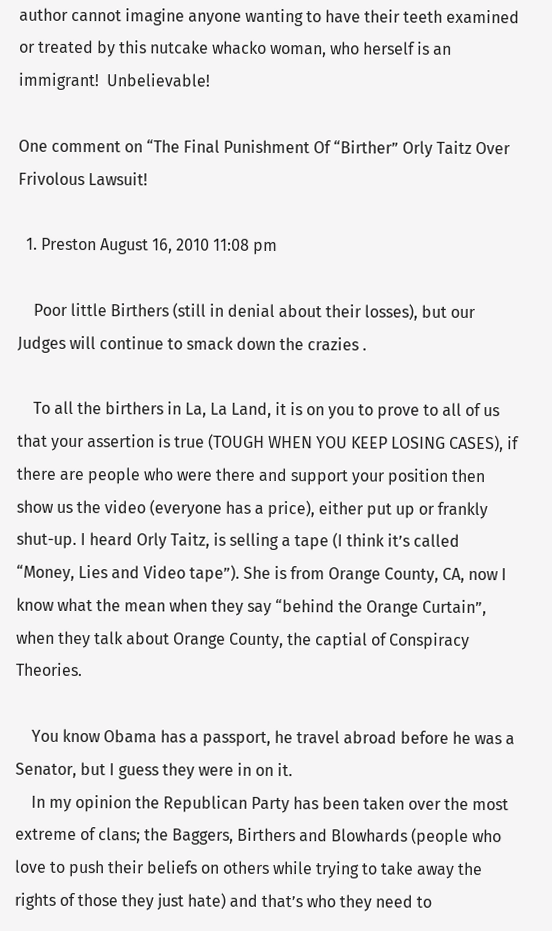author cannot imagine anyone wanting to have their teeth examined or treated by this nutcake whacko woman, who herself is an immigrant!  Unbelievable!

One comment on “The Final Punishment Of “Birther” Orly Taitz Over Frivolous Lawsuit!

  1. Preston August 16, 2010 11:08 pm

    Poor little Birthers (still in denial about their losses), but our Judges will continue to smack down the crazies .

    To all the birthers in La, La Land, it is on you to prove to all of us that your assertion is true (TOUGH WHEN YOU KEEP LOSING CASES), if there are people who were there and support your position then show us the video (everyone has a price), either put up or frankly shut-up. I heard Orly Taitz, is selling a tape (I think it’s called “Money, Lies and Video tape”). She is from Orange County, CA, now I know what the mean when they say “behind the Orange Curtain”, when they talk about Orange County, the captial of Conspiracy Theories.

    You know Obama has a passport, he travel abroad before he was a Senator, but I guess they were in on it.
    In my opinion the Republican Party has been taken over the most extreme of clans; the Baggers, Birthers and Blowhards (people who love to push their beliefs on others while trying to take away the rights of those they just hate) and that’s who they need to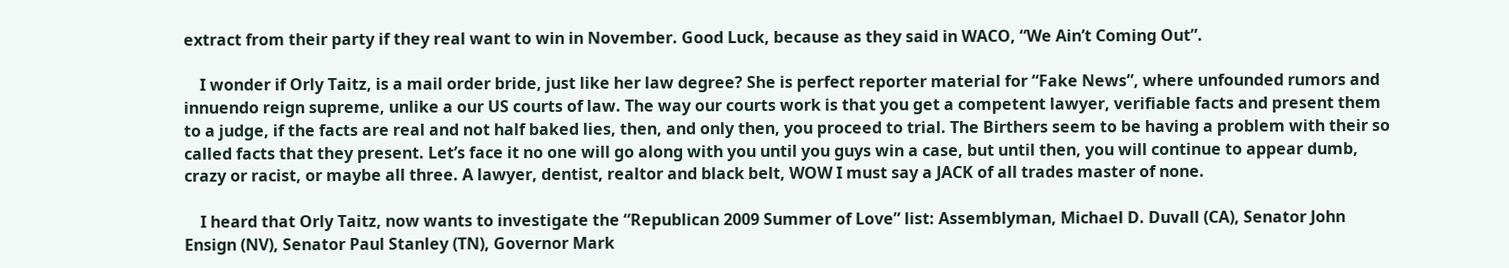extract from their party if they real want to win in November. Good Luck, because as they said in WACO, “We Ain’t Coming Out”.

    I wonder if Orly Taitz, is a mail order bride, just like her law degree? She is perfect reporter material for “Fake News”, where unfounded rumors and innuendo reign supreme, unlike a our US courts of law. The way our courts work is that you get a competent lawyer, verifiable facts and present them to a judge, if the facts are real and not half baked lies, then, and only then, you proceed to trial. The Birthers seem to be having a problem with their so called facts that they present. Let’s face it no one will go along with you until you guys win a case, but until then, you will continue to appear dumb, crazy or racist, or maybe all three. A lawyer, dentist, realtor and black belt, WOW I must say a JACK of all trades master of none.

    I heard that Orly Taitz, now wants to investigate the “Republican 2009 Summer of Love” list: Assemblyman, Michael D. Duvall (CA), Senator John Ensign (NV), Senator Paul Stanley (TN), Governor Mark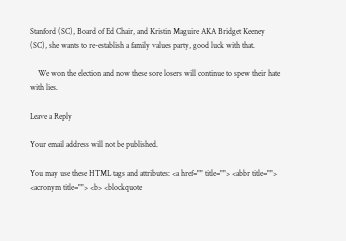Stanford (SC), Board of Ed Chair, and Kristin Maguire AKA Bridget Keeney (SC), she wants to re-establish a family values party, good luck with that.

    We won the election and now these sore losers will continue to spew their hate with lies.

Leave a Reply

Your email address will not be published.

You may use these HTML tags and attributes: <a href="" title=""> <abbr title=""> <acronym title=""> <b> <blockquote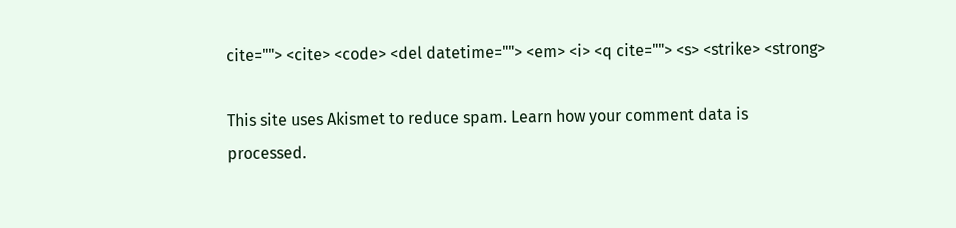cite=""> <cite> <code> <del datetime=""> <em> <i> <q cite=""> <s> <strike> <strong>

This site uses Akismet to reduce spam. Learn how your comment data is processed.